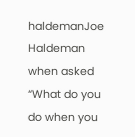haldemanJoe Haldeman when asked “What do you do when you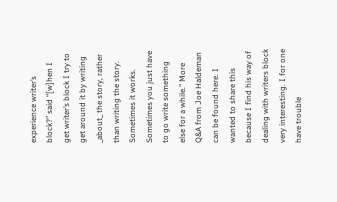experience writer’s block?” said “[w]hen I get writer’s block I try to get around it by writing _about_ the story, rather than writing the story. Sometimes it works. Sometimes you just have to go write something else for a while.” More Q&A from Joe Haldeman can be found here. I wanted to share this because I find his way of dealing with writers block very interesting. I for one have trouble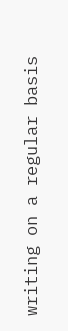writing on a regular basis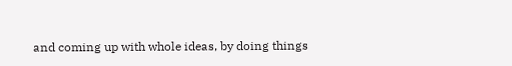and coming up with whole ideas, by doing things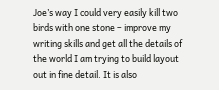Joe’s way I could very easily kill two birds with one stone – improve my writing skills and get all the details of the world I am trying to build layout out in fine detail. It is also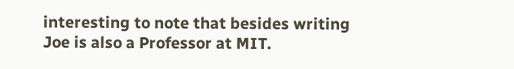interesting to note that besides writing Joe is also a Professor at MIT.